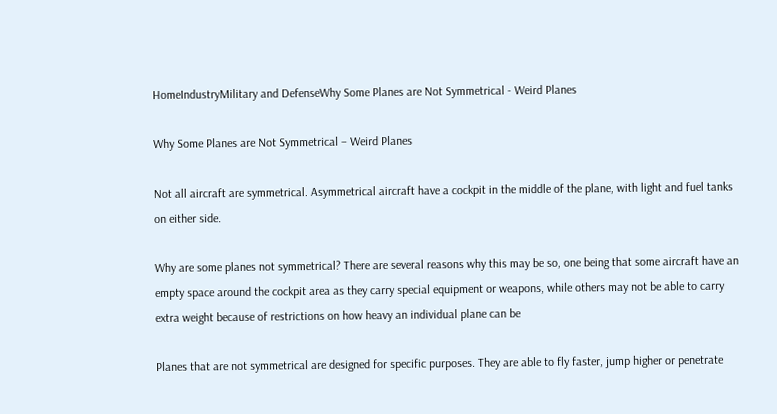HomeIndustryMilitary and DefenseWhy Some Planes are Not Symmetrical - Weird Planes

Why Some Planes are Not Symmetrical – Weird Planes

Not all aircraft are symmetrical. Asymmetrical aircraft have a cockpit in the middle of the plane, with light and fuel tanks on either side.

Why are some planes not symmetrical? There are several reasons why this may be so, one being that some aircraft have an empty space around the cockpit area as they carry special equipment or weapons, while others may not be able to carry extra weight because of restrictions on how heavy an individual plane can be

Planes that are not symmetrical are designed for specific purposes. They are able to fly faster, jump higher or penetrate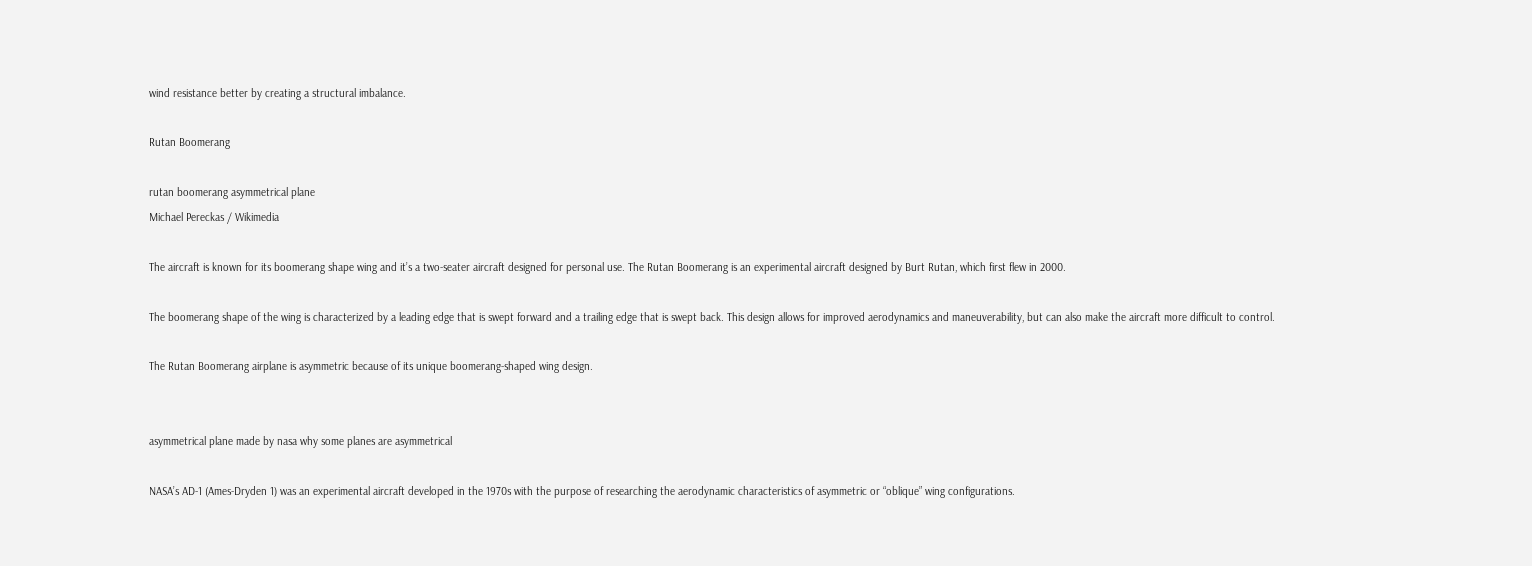wind resistance better by creating a structural imbalance.

Rutan Boomerang

rutan boomerang asymmetrical plane
Michael Pereckas / Wikimedia

The aircraft is known for its boomerang shape wing and it’s a two-seater aircraft designed for personal use. The Rutan Boomerang is an experimental aircraft designed by Burt Rutan, which first flew in 2000.

The boomerang shape of the wing is characterized by a leading edge that is swept forward and a trailing edge that is swept back. This design allows for improved aerodynamics and maneuverability, but can also make the aircraft more difficult to control.

The Rutan Boomerang airplane is asymmetric because of its unique boomerang-shaped wing design.


asymmetrical plane made by nasa why some planes are asymmetrical

NASA’s AD-1 (Ames-Dryden 1) was an experimental aircraft developed in the 1970s with the purpose of researching the aerodynamic characteristics of asymmetric or “oblique” wing configurations.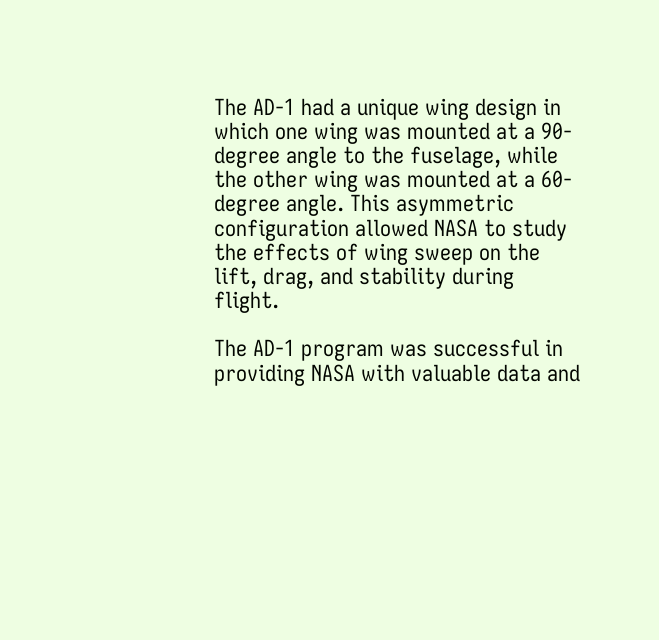The AD-1 had a unique wing design in which one wing was mounted at a 90-degree angle to the fuselage, while the other wing was mounted at a 60-degree angle. This asymmetric configuration allowed NASA to study the effects of wing sweep on the lift, drag, and stability during flight.

The AD-1 program was successful in providing NASA with valuable data and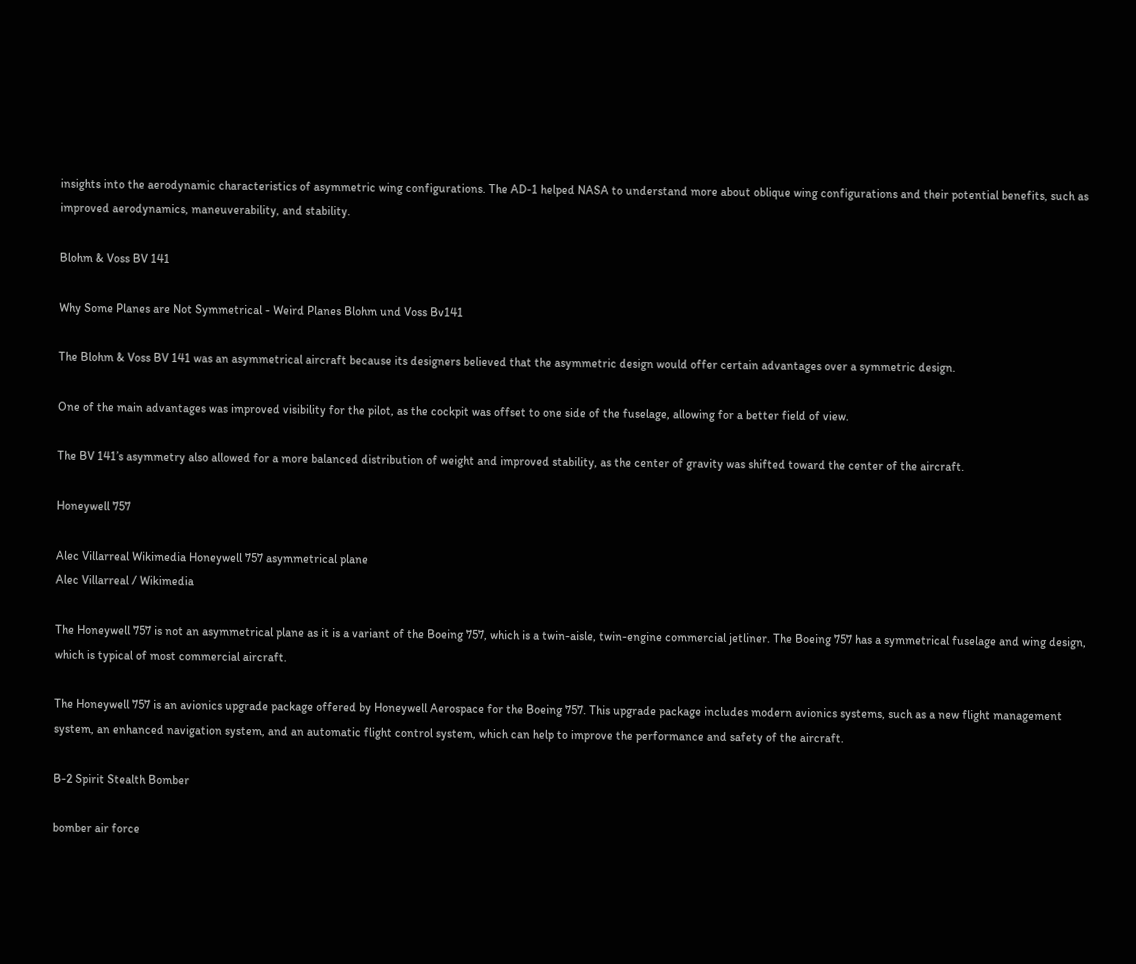insights into the aerodynamic characteristics of asymmetric wing configurations. The AD-1 helped NASA to understand more about oblique wing configurations and their potential benefits, such as improved aerodynamics, maneuverability, and stability.

Blohm & Voss BV 141

Why Some Planes are Not Symmetrical - Weird Planes Blohm und Voss Bv141

The Blohm & Voss BV 141 was an asymmetrical aircraft because its designers believed that the asymmetric design would offer certain advantages over a symmetric design.

One of the main advantages was improved visibility for the pilot, as the cockpit was offset to one side of the fuselage, allowing for a better field of view.

The BV 141’s asymmetry also allowed for a more balanced distribution of weight and improved stability, as the center of gravity was shifted toward the center of the aircraft.

Honeywell 757

Alec Villarreal Wikimedia Honeywell 757 asymmetrical plane
Alec Villarreal / Wikimedia

The Honeywell 757 is not an asymmetrical plane as it is a variant of the Boeing 757, which is a twin-aisle, twin-engine commercial jetliner. The Boeing 757 has a symmetrical fuselage and wing design, which is typical of most commercial aircraft.

The Honeywell 757 is an avionics upgrade package offered by Honeywell Aerospace for the Boeing 757. This upgrade package includes modern avionics systems, such as a new flight management system, an enhanced navigation system, and an automatic flight control system, which can help to improve the performance and safety of the aircraft.

B-2 Spirit Stealth Bomber

bomber air force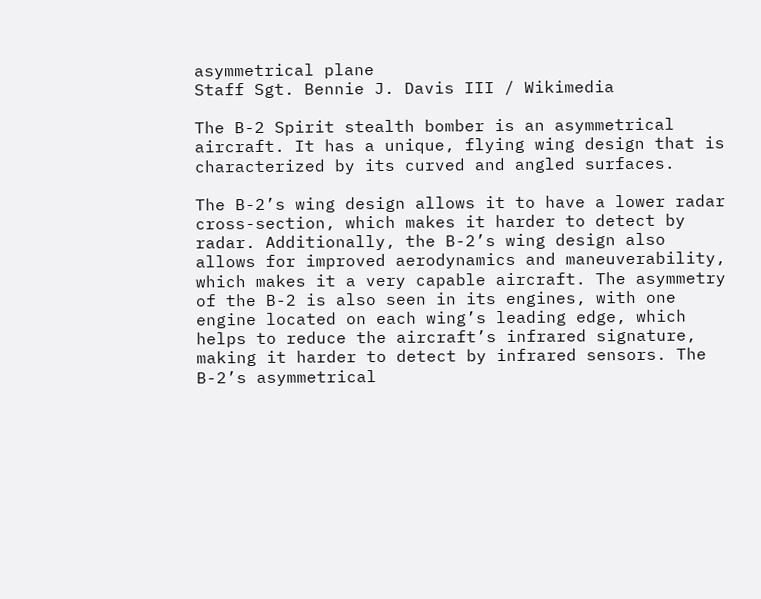asymmetrical plane
Staff Sgt. Bennie J. Davis III / Wikimedia

The B-2 Spirit stealth bomber is an asymmetrical aircraft. It has a unique, flying wing design that is characterized by its curved and angled surfaces.

The B-2’s wing design allows it to have a lower radar cross-section, which makes it harder to detect by radar. Additionally, the B-2’s wing design also allows for improved aerodynamics and maneuverability, which makes it a very capable aircraft. The asymmetry of the B-2 is also seen in its engines, with one engine located on each wing’s leading edge, which helps to reduce the aircraft’s infrared signature, making it harder to detect by infrared sensors. The B-2’s asymmetrical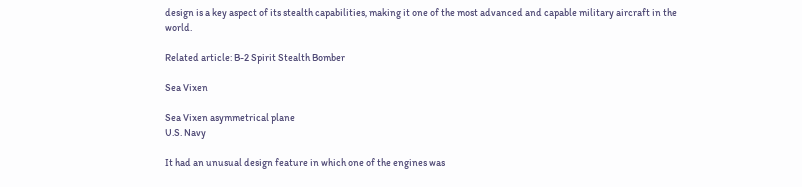design is a key aspect of its stealth capabilities, making it one of the most advanced and capable military aircraft in the world.

Related article: B-2 Spirit Stealth Bomber

Sea Vixen

Sea Vixen asymmetrical plane
U.S. Navy

It had an unusual design feature in which one of the engines was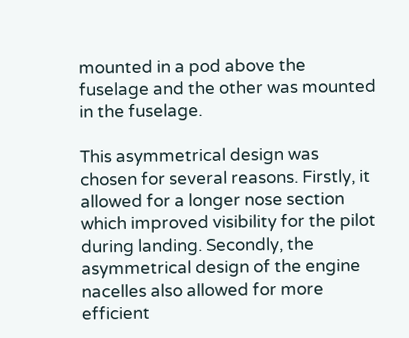mounted in a pod above the fuselage and the other was mounted in the fuselage.

This asymmetrical design was chosen for several reasons. Firstly, it allowed for a longer nose section which improved visibility for the pilot during landing. Secondly, the asymmetrical design of the engine nacelles also allowed for more efficient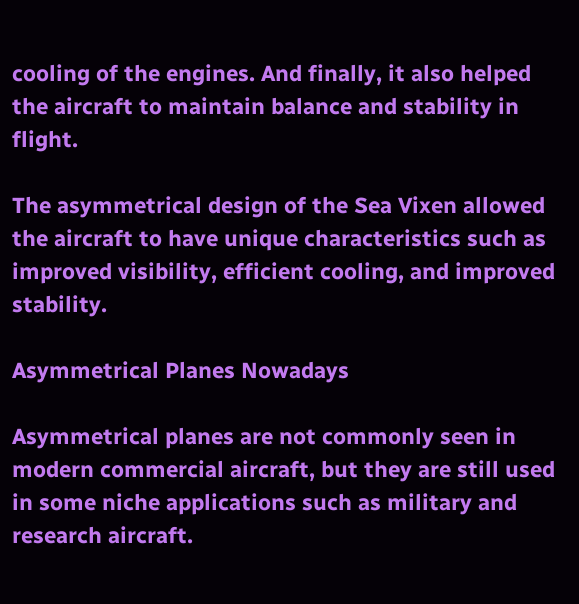cooling of the engines. And finally, it also helped the aircraft to maintain balance and stability in flight.

The asymmetrical design of the Sea Vixen allowed the aircraft to have unique characteristics such as improved visibility, efficient cooling, and improved stability.

Asymmetrical Planes Nowadays

Asymmetrical planes are not commonly seen in modern commercial aircraft, but they are still used in some niche applications such as military and research aircraft.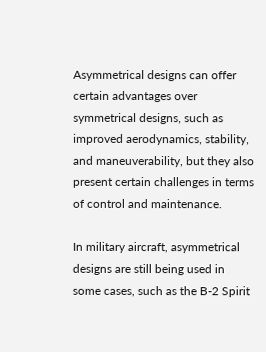Asymmetrical designs can offer certain advantages over symmetrical designs, such as improved aerodynamics, stability, and maneuverability, but they also present certain challenges in terms of control and maintenance.

In military aircraft, asymmetrical designs are still being used in some cases, such as the B-2 Spirit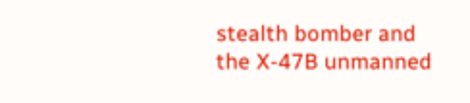stealth bomber and the X-47B unmanned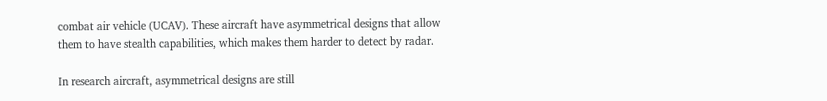combat air vehicle (UCAV). These aircraft have asymmetrical designs that allow them to have stealth capabilities, which makes them harder to detect by radar.

In research aircraft, asymmetrical designs are still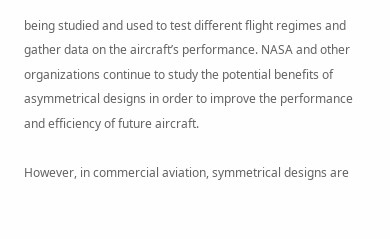being studied and used to test different flight regimes and gather data on the aircraft’s performance. NASA and other organizations continue to study the potential benefits of asymmetrical designs in order to improve the performance and efficiency of future aircraft.

However, in commercial aviation, symmetrical designs are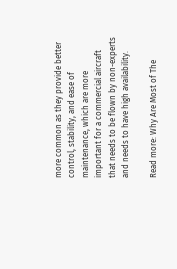more common as they provide better control, stability, and ease of maintenance, which are more important for a commercial aircraft that needs to be flown by non-experts and needs to have high availability.

Read more: Why Are Most of The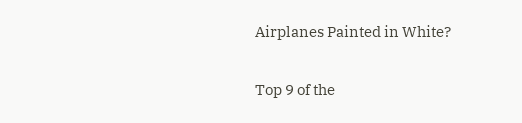Airplanes Painted in White?

Top 9 of the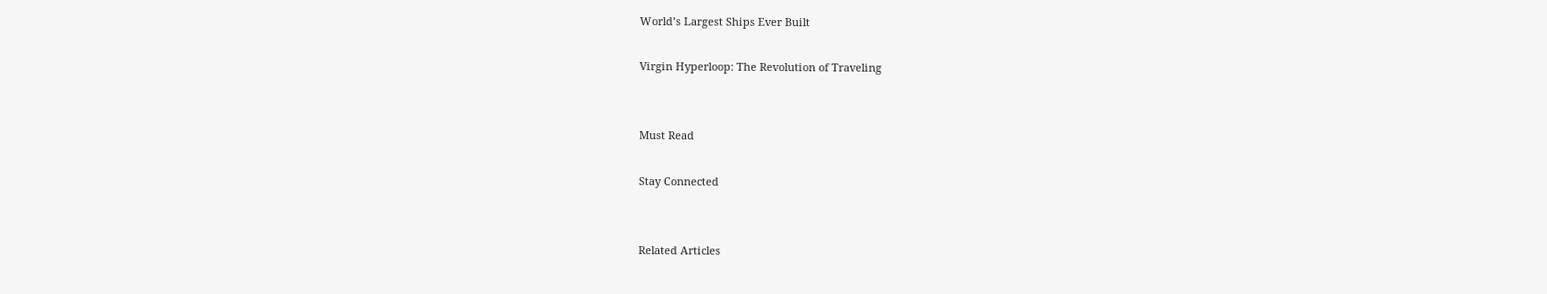World’s Largest Ships Ever Built

Virgin Hyperloop: The Revolution of Traveling


Must Read

Stay Connected


Related Articles